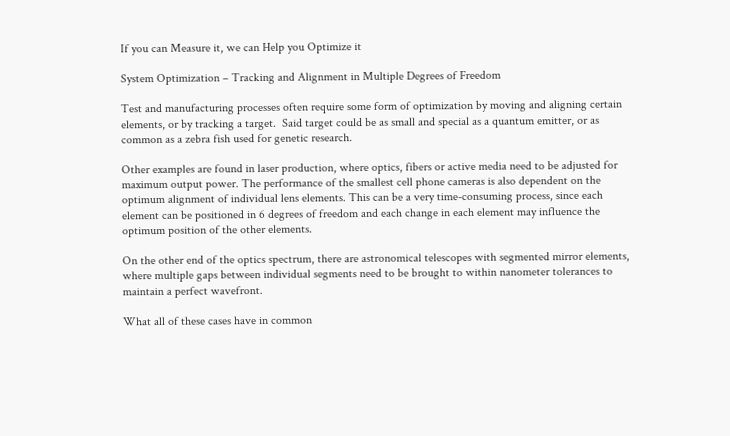If you can Measure it, we can Help you Optimize it

System Optimization – Tracking and Alignment in Multiple Degrees of Freedom

Test and manufacturing processes often require some form of optimization by moving and aligning certain elements, or by tracking a target.  Said target could be as small and special as a quantum emitter, or as common as a zebra fish used for genetic research.

Other examples are found in laser production, where optics, fibers or active media need to be adjusted for maximum output power. The performance of the smallest cell phone cameras is also dependent on the optimum alignment of individual lens elements. This can be a very time-consuming process, since each element can be positioned in 6 degrees of freedom and each change in each element may influence the optimum position of the other elements.

On the other end of the optics spectrum, there are astronomical telescopes with segmented mirror elements, where multiple gaps between individual segments need to be brought to within nanometer tolerances to maintain a perfect wavefront.

What all of these cases have in common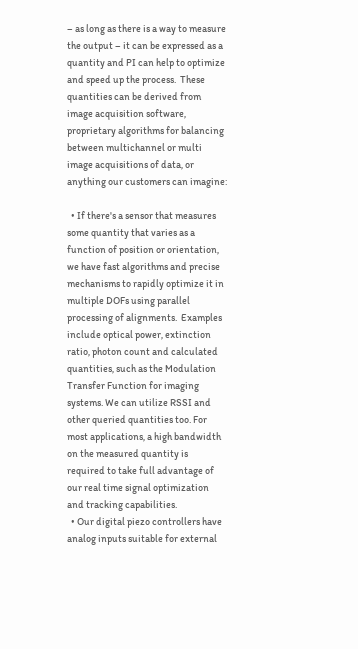– as long as there is a way to measure the output – it can be expressed as a quantity and PI can help to optimize and speed up the process.  These quantities can be derived from image acquisition software, proprietary algorithms for balancing between multichannel or multi image acquisitions of data, or anything our customers can imagine:

  • If there's a sensor that measures some quantity that varies as a function of position or orientation, we have fast algorithms and precise mechanisms to rapidly optimize it in multiple DOFs using parallel processing of alignments.  Examples include optical power, extinction ratio, photon count and calculated quantities, such as the Modulation Transfer Function for imaging systems. We can utilize RSSI and other queried quantities too. For most applications, a high bandwidth on the measured quantity is required to take full advantage of our real time signal optimization and tracking capabilities.
  • Our digital piezo controllers have analog inputs suitable for external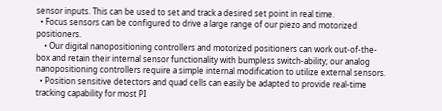sensor inputs. This can be used to set and track a desired set point in real time.
  • Focus sensors can be configured to drive a large range of our piezo and motorized positioners.
    • Our digital nanopositioning controllers and motorized positioners can work out-of-the-box and retain their internal sensor functionality with bumpless switch-ability; our analog nanopositioning controllers require a simple internal modification to utilize external sensors.
  • Position sensitive detectors and quad cells can easily be adapted to provide real-time tracking capability for most PI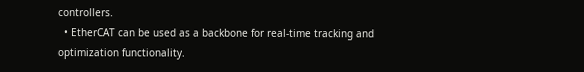controllers.
  • EtherCAT can be used as a backbone for real-time tracking and optimization functionality.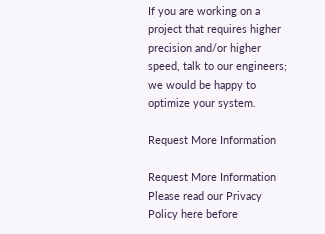If you are working on a project that requires higher precision and/or higher speed, talk to our engineers; we would be happy to optimize your system.

Request More Information

Request More Information
Please read our Privacy Policy here before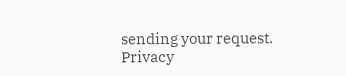sending your request.
Privacy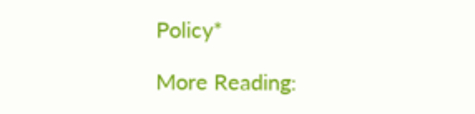Policy*

More Reading: